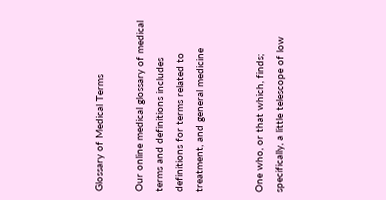Glossary of Medical Terms

Our online medical glossary of medical terms and definitions includes definitions for terms related to treatment, and general medicine


One who, or that which, finds; specifically, a little telescope of low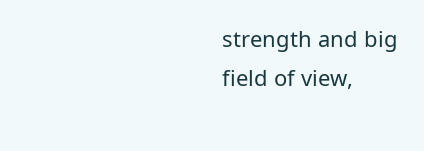strength and big field of view,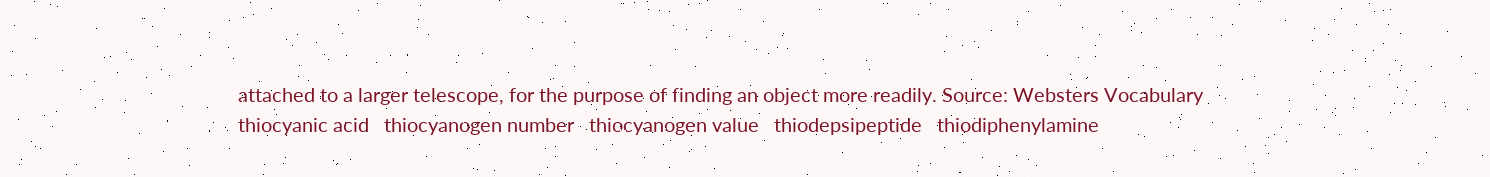attached to a larger telescope, for the purpose of finding an object more readily. Source: Websters Vocabulary
thiocyanic acid   thiocyanogen number   thiocyanogen value   thiodepsipeptide   thiodiphenylamine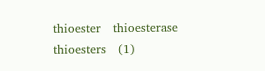thioester   thioesterase   thioesters   (1)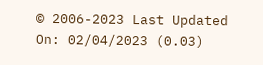© 2006-2023 Last Updated On: 02/04/2023 (0.03)